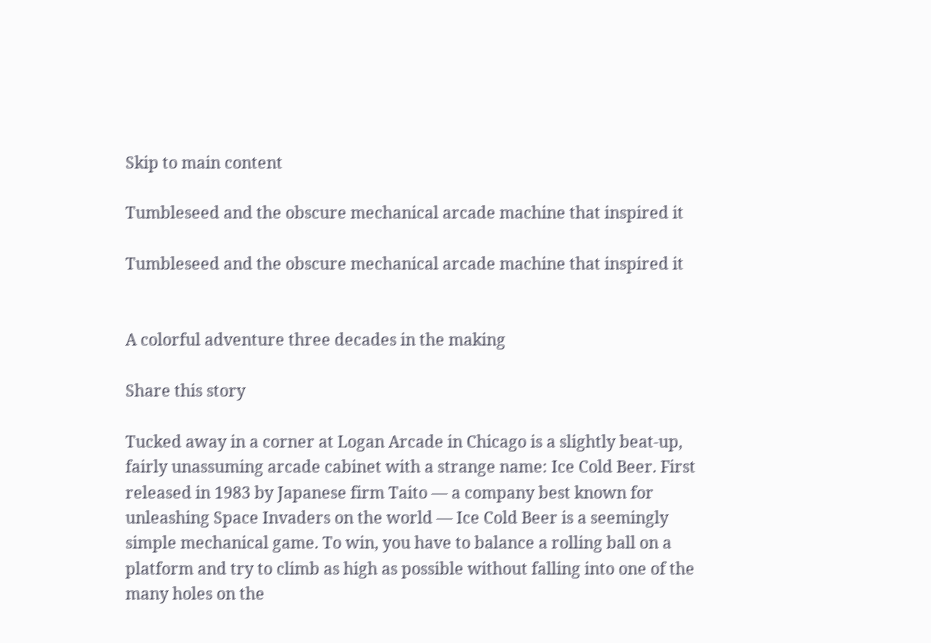Skip to main content

Tumbleseed and the obscure mechanical arcade machine that inspired it

Tumbleseed and the obscure mechanical arcade machine that inspired it


A colorful adventure three decades in the making

Share this story

Tucked away in a corner at Logan Arcade in Chicago is a slightly beat-up, fairly unassuming arcade cabinet with a strange name: Ice Cold Beer. First released in 1983 by Japanese firm Taito — a company best known for unleashing Space Invaders on the world — Ice Cold Beer is a seemingly simple mechanical game. To win, you have to balance a rolling ball on a platform and try to climb as high as possible without falling into one of the many holes on the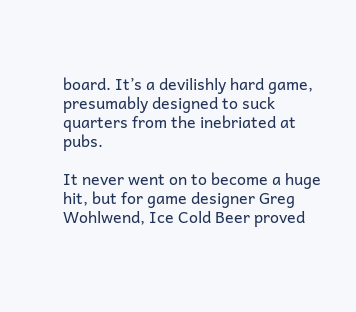board. It’s a devilishly hard game, presumably designed to suck quarters from the inebriated at pubs.

It never went on to become a huge hit, but for game designer Greg Wohlwend, Ice Cold Beer proved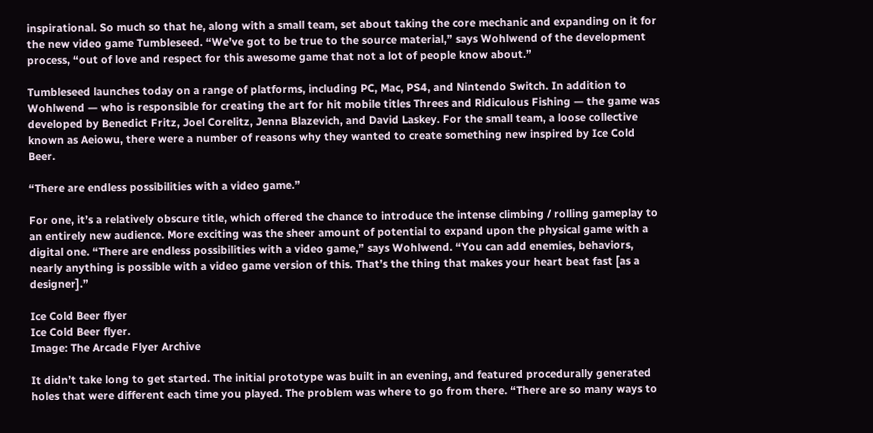inspirational. So much so that he, along with a small team, set about taking the core mechanic and expanding on it for the new video game Tumbleseed. “We’ve got to be true to the source material,” says Wohlwend of the development process, “out of love and respect for this awesome game that not a lot of people know about.”

Tumbleseed launches today on a range of platforms, including PC, Mac, PS4, and Nintendo Switch. In addition to Wohlwend — who is responsible for creating the art for hit mobile titles Threes and Ridiculous Fishing — the game was developed by Benedict Fritz, Joel Corelitz, Jenna Blazevich, and David Laskey. For the small team, a loose collective known as Aeiowu, there were a number of reasons why they wanted to create something new inspired by Ice Cold Beer.

“There are endless possibilities with a video game.”

For one, it’s a relatively obscure title, which offered the chance to introduce the intense climbing / rolling gameplay to an entirely new audience. More exciting was the sheer amount of potential to expand upon the physical game with a digital one. “There are endless possibilities with a video game,” says Wohlwend. “You can add enemies, behaviors, nearly anything is possible with a video game version of this. That’s the thing that makes your heart beat fast [as a designer].”

Ice Cold Beer flyer
Ice Cold Beer flyer.
Image: The Arcade Flyer Archive

It didn’t take long to get started. The initial prototype was built in an evening, and featured procedurally generated holes that were different each time you played. The problem was where to go from there. “There are so many ways to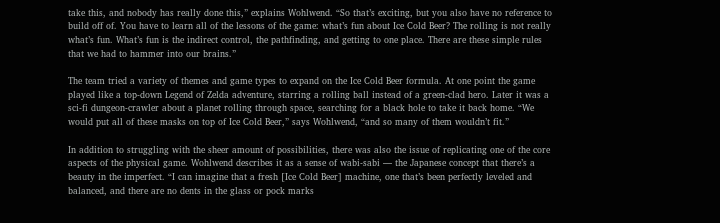take this, and nobody has really done this,” explains Wohlwend. “So that’s exciting, but you also have no reference to build off of. You have to learn all of the lessons of the game: what’s fun about Ice Cold Beer? The rolling is not really what’s fun. What’s fun is the indirect control, the pathfinding, and getting to one place. There are these simple rules that we had to hammer into our brains.”

The team tried a variety of themes and game types to expand on the Ice Cold Beer formula. At one point the game played like a top-down Legend of Zelda adventure, starring a rolling ball instead of a green-clad hero. Later it was a sci-fi dungeon-crawler about a planet rolling through space, searching for a black hole to take it back home. “We would put all of these masks on top of Ice Cold Beer,” says Wohlwend, “and so many of them wouldn’t fit.”

In addition to struggling with the sheer amount of possibilities, there was also the issue of replicating one of the core aspects of the physical game. Wohlwend describes it as a sense of wabi-sabi — the Japanese concept that there’s a beauty in the imperfect. “I can imagine that a fresh [Ice Cold Beer] machine, one that’s been perfectly leveled and balanced, and there are no dents in the glass or pock marks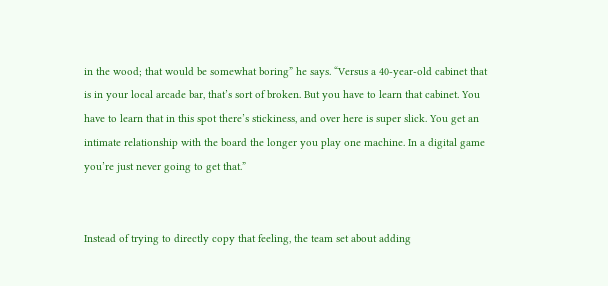in the wood; that would be somewhat boring” he says. “Versus a 40-year-old cabinet that is in your local arcade bar, that’s sort of broken. But you have to learn that cabinet. You have to learn that in this spot there’s stickiness, and over here is super slick. You get an intimate relationship with the board the longer you play one machine. In a digital game you’re just never going to get that.”


Instead of trying to directly copy that feeling, the team set about adding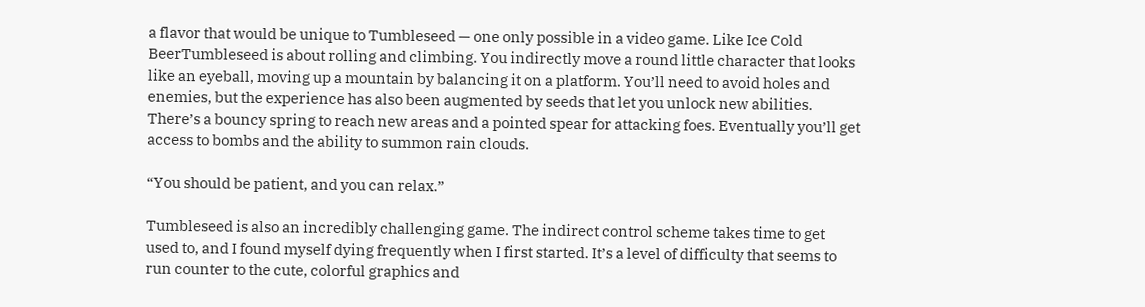a flavor that would be unique to Tumbleseed — one only possible in a video game. Like Ice Cold BeerTumbleseed is about rolling and climbing. You indirectly move a round little character that looks like an eyeball, moving up a mountain by balancing it on a platform. You’ll need to avoid holes and enemies, but the experience has also been augmented by seeds that let you unlock new abilities. There’s a bouncy spring to reach new areas and a pointed spear for attacking foes. Eventually you’ll get access to bombs and the ability to summon rain clouds.

“You should be patient, and you can relax.”

Tumbleseed is also an incredibly challenging game. The indirect control scheme takes time to get used to, and I found myself dying frequently when I first started. It’s a level of difficulty that seems to run counter to the cute, colorful graphics and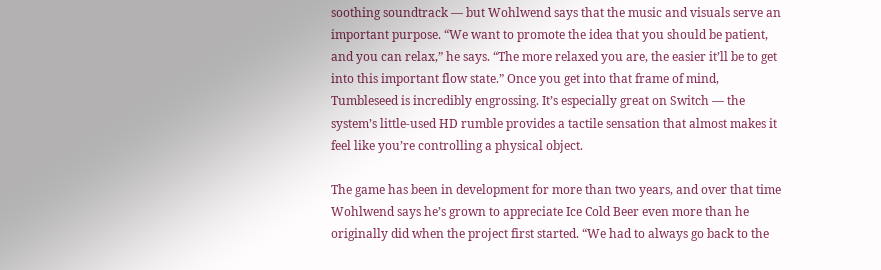soothing soundtrack — but Wohlwend says that the music and visuals serve an important purpose. “We want to promote the idea that you should be patient, and you can relax,” he says. “The more relaxed you are, the easier it’ll be to get into this important flow state.” Once you get into that frame of mind, Tumbleseed is incredibly engrossing. It’s especially great on Switch — the system’s little-used HD rumble provides a tactile sensation that almost makes it feel like you’re controlling a physical object.

The game has been in development for more than two years, and over that time Wohlwend says he’s grown to appreciate Ice Cold Beer even more than he originally did when the project first started. “We had to always go back to the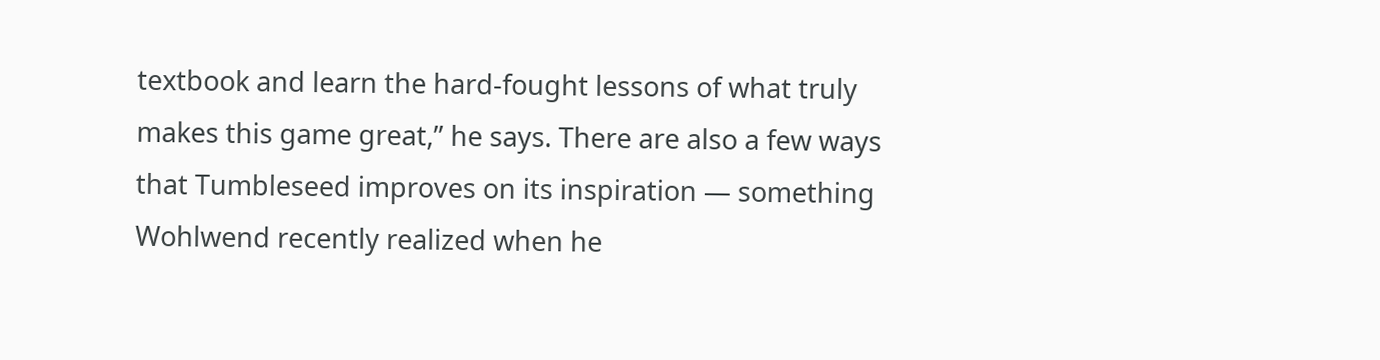textbook and learn the hard-fought lessons of what truly makes this game great,” he says. There are also a few ways that Tumbleseed improves on its inspiration — something Wohlwend recently realized when he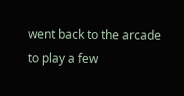went back to the arcade to play a few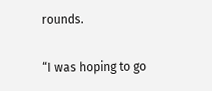rounds.

“I was hoping to go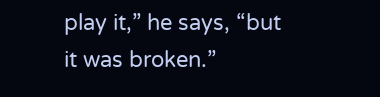play it,” he says, “but it was broken.”